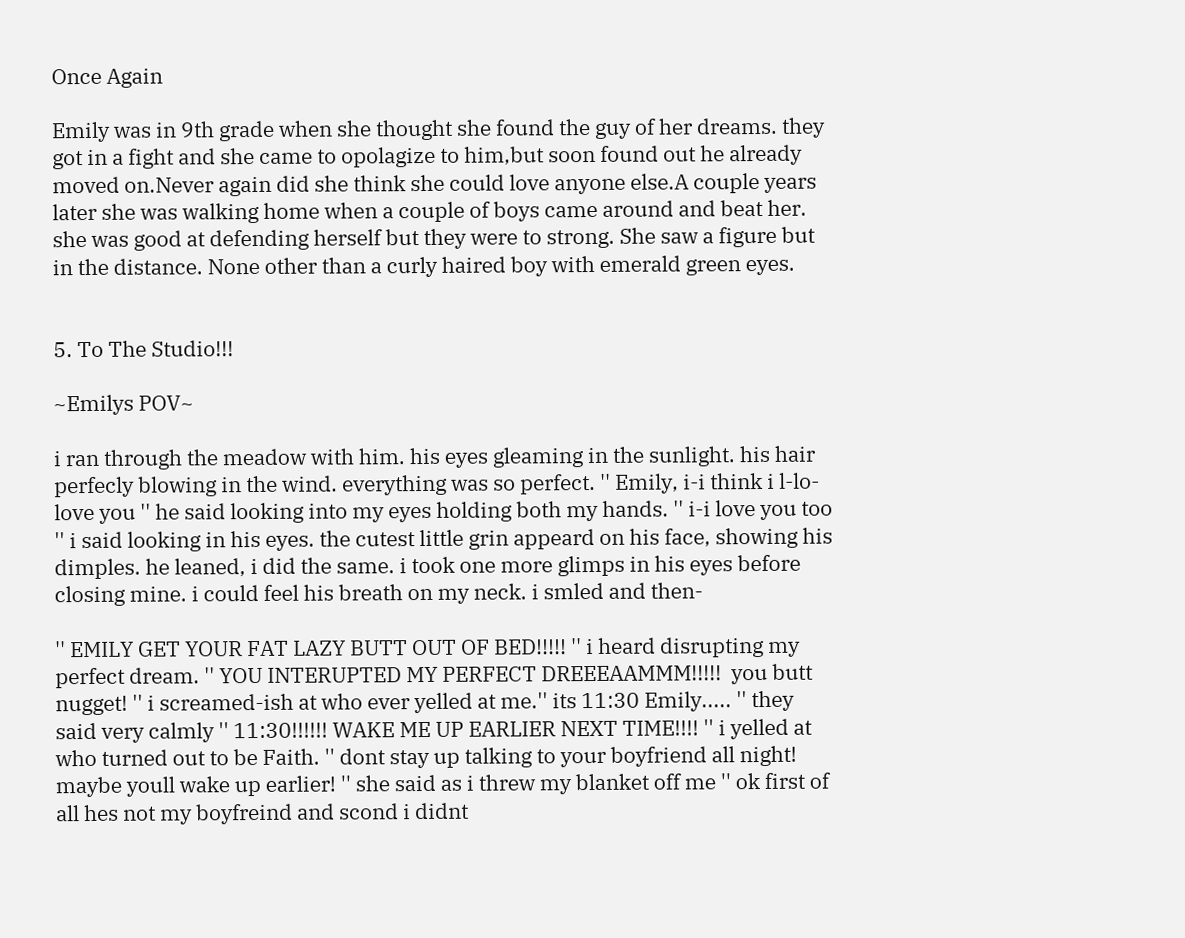Once Again

Emily was in 9th grade when she thought she found the guy of her dreams. they got in a fight and she came to opolagize to him,but soon found out he already moved on.Never again did she think she could love anyone else.A couple years later she was walking home when a couple of boys came around and beat her. she was good at defending herself but they were to strong. She saw a figure but in the distance. None other than a curly haired boy with emerald green eyes.


5. To The Studio!!!

~Emilys POV~

i ran through the meadow with him. his eyes gleaming in the sunlight. his hair perfecly blowing in the wind. everything was so perfect. '' Emily, i-i think i l-lo-love you '' he said looking into my eyes holding both my hands. '' i-i love you too '' i said looking in his eyes. the cutest little grin appeard on his face, showing his dimples. he leaned, i did the same. i took one more glimps in his eyes before closing mine. i could feel his breath on my neck. i smled and then-

'' EMILY GET YOUR FAT LAZY BUTT OUT OF BED!!!!! '' i heard disrupting my perfect dream. '' YOU INTERUPTED MY PERFECT DREEEAAMMM!!!!!  you butt nugget! '' i screamed-ish at who ever yelled at me.'' its 11:30 Emily..... '' they said very calmly '' 11:30!!!!!! WAKE ME UP EARLIER NEXT TIME!!!! '' i yelled at who turned out to be Faith. '' dont stay up talking to your boyfriend all night! maybe youll wake up earlier! '' she said as i threw my blanket off me '' ok first of all hes not my boyfreind and scond i didnt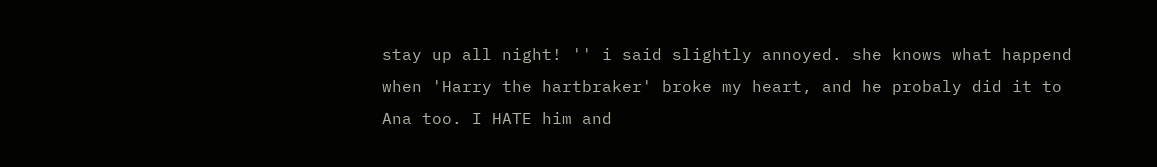stay up all night! '' i said slightly annoyed. she knows what happend when 'Harry the hartbraker' broke my heart, and he probaly did it to Ana too. I HATE him and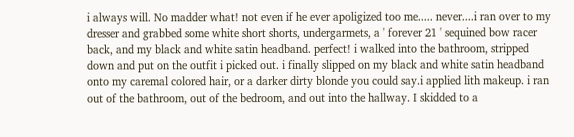i always will. No madder what! not even if he ever apoligized too me..... never....i ran over to my dresser and grabbed some white short shorts, undergarmets, a ' forever 21 ' sequined bow racer back, and my black and white satin headband. perfect! i walked into the bathroom, stripped down and put on the outfit i picked out. i finally slipped on my black and white satin headband onto my caremal colored hair, or a darker dirty blonde you could say.i applied lith makeup. i ran out of the bathroom, out of the bedroom, and out into the hallway. I skidded to a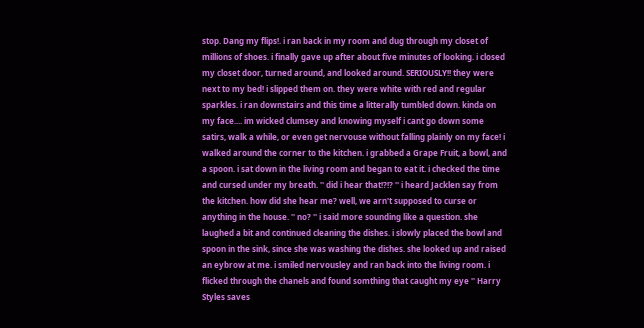stop. Dang my flips!. i ran back in my room and dug through my closet of millions of shoes. i finally gave up after about five minutes of looking. i closed my closet door, turned around, and looked around. SERIOUSLY!! they were next to my bed! i slipped them on. they were white with red and regular sparkles. i ran downstairs and this time a litterally tumbled down. kinda on my face.... im wicked clumsey and knowing myself i cant go down some satirs, walk a while, or even get nervouse without falling plainly on my face! i walked around the corner to the kitchen. i grabbed a Grape Fruit, a bowl, and a spoon. i sat down in the living room and began to eat it. i checked the time and cursed under my breath. '' did i hear that!?!? '' i heard Jacklen say from the kitchen. how did she hear me? well, we arn't supposed to curse or anything in the house. '' no? '' i said more sounding like a question. she laughed a bit and continued cleaning the dishes. i slowly placed the bowl and spoon in the sink, since she was washing the dishes. she looked up and raised an eybrow at me. i smiled nervousley and ran back into the living room. i flicked through the chanels and found somthing that caught my eye '' Harry Styles saves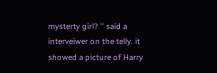mysterty girl? '' said a interveiwer on the telly. it showed a picture of Harry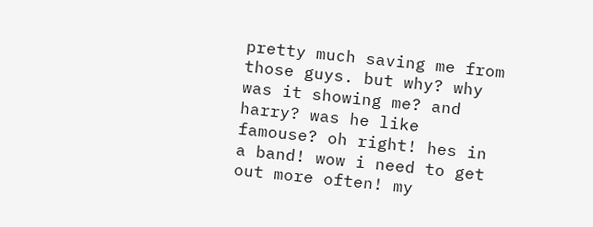pretty much saving me from those guys. but why? why was it showing me? and harry? was he like famouse? oh right! hes in a band! wow i need to get out more often! my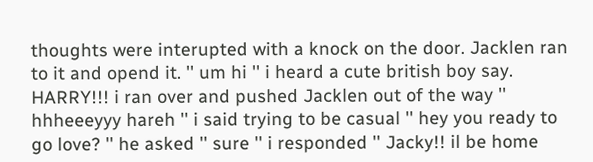thoughts were interupted with a knock on the door. Jacklen ran to it and opend it. '' um hi '' i heard a cute british boy say. HARRY!!! i ran over and pushed Jacklen out of the way '' hhheeeyyy hareh '' i said trying to be casual '' hey you ready to go love? '' he asked '' sure '' i responded '' Jacky!! il be home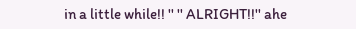in a little while!! '' '' ALRIGHT!!'' ahe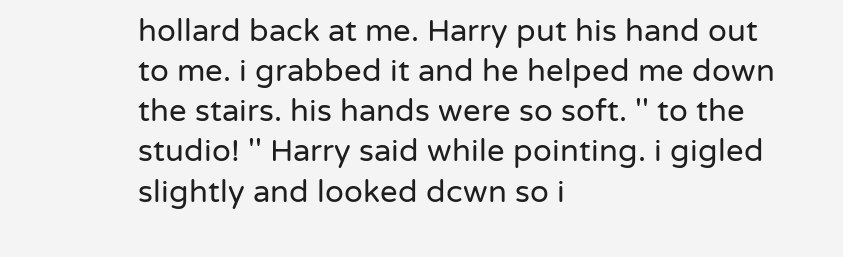hollard back at me. Harry put his hand out to me. i grabbed it and he helped me down the stairs. his hands were so soft. '' to the studio! '' Harry said while pointing. i gigled slightly and looked dcwn so i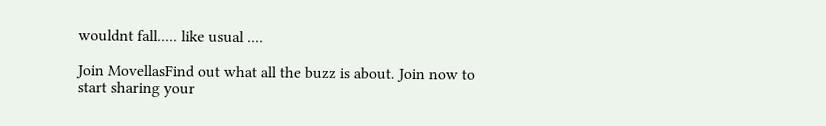wouldnt fall..... like usual ....

Join MovellasFind out what all the buzz is about. Join now to start sharing your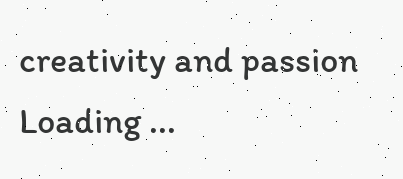creativity and passion
Loading ...